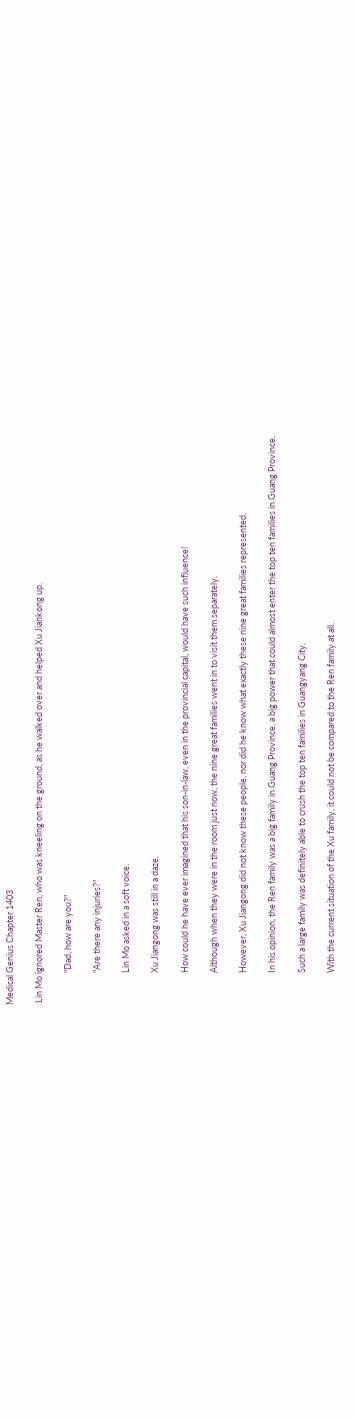Medical Genius Chapter 1403

 Lin Mo ignored Master Ren, who was kneeling on the ground, as he walked over and helped Xu Jiankong up.

                "Dad, how are you?"

                "Are there any injuries?"

                Lin Mo asked in a soft voice.

                Xu Jiangong was still in a daze.

                How could he have ever imagined that his son-in-law, even in the provincial capital, would have such influence!

                Although when they were in the room just now, the nine great families went in to visit them separately.

                However, Xu Jiangong did not know these people, nor did he know what exactly these nine great families represented.

                In his opinion, the Ren family was a big family in Guang Province, a big power that could almost enter the top ten families in Guang Province.

                Such a large family was definitely able to crush the top ten families in Guangyang City.

                With the current situation of the Xu family, it could not be compared to the Ren family at all.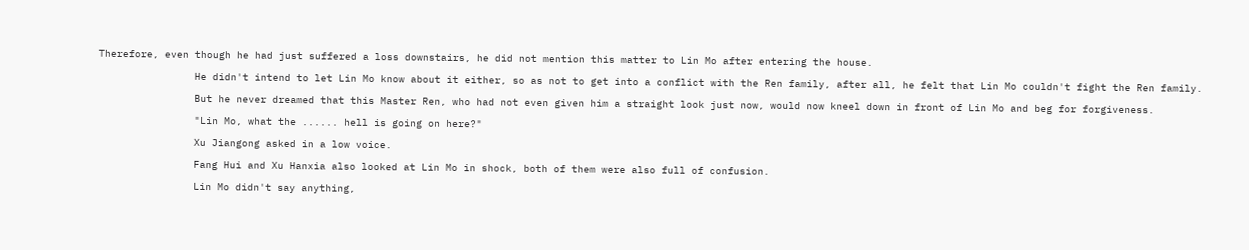Therefore, even though he had just suffered a loss downstairs, he did not mention this matter to Lin Mo after entering the house.

                He didn't intend to let Lin Mo know about it either, so as not to get into a conflict with the Ren family, after all, he felt that Lin Mo couldn't fight the Ren family.

                But he never dreamed that this Master Ren, who had not even given him a straight look just now, would now kneel down in front of Lin Mo and beg for forgiveness.

                "Lin Mo, what the ...... hell is going on here?"

                Xu Jiangong asked in a low voice.

                Fang Hui and Xu Hanxia also looked at Lin Mo in shock, both of them were also full of confusion.

                Lin Mo didn't say anything,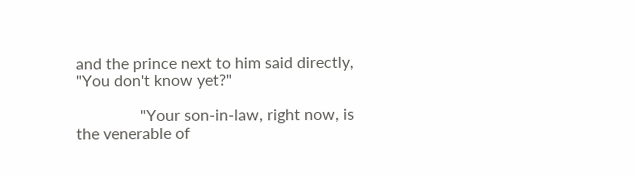and the prince next to him said directly, "You don't know yet?"

                "Your son-in-law, right now, is the venerable of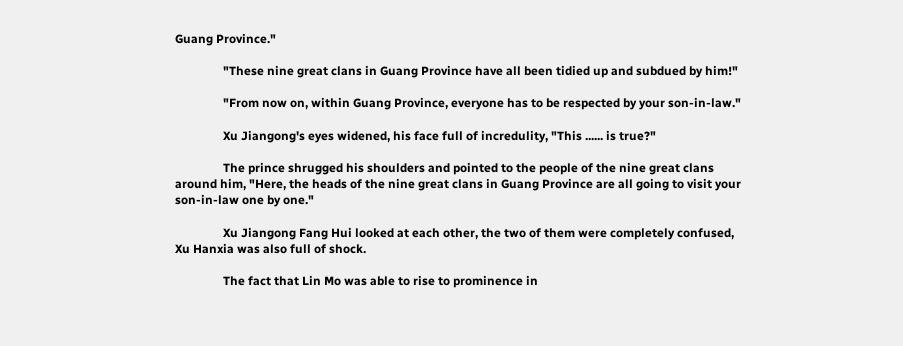Guang Province."

                "These nine great clans in Guang Province have all been tidied up and subdued by him!"

                "From now on, within Guang Province, everyone has to be respected by your son-in-law."

                Xu Jiangong's eyes widened, his face full of incredulity, "This ...... is true?"

                The prince shrugged his shoulders and pointed to the people of the nine great clans around him, "Here, the heads of the nine great clans in Guang Province are all going to visit your son-in-law one by one."

                Xu Jiangong Fang Hui looked at each other, the two of them were completely confused, Xu Hanxia was also full of shock.

                The fact that Lin Mo was able to rise to prominence in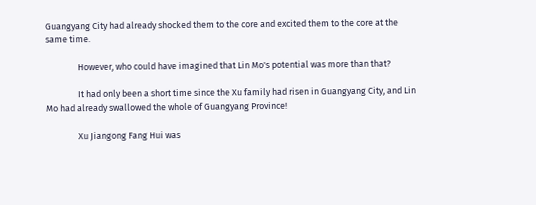Guangyang City had already shocked them to the core and excited them to the core at the same time.

                However, who could have imagined that Lin Mo's potential was more than that?

                It had only been a short time since the Xu family had risen in Guangyang City, and Lin Mo had already swallowed the whole of Guangyang Province!

                Xu Jiangong Fang Hui was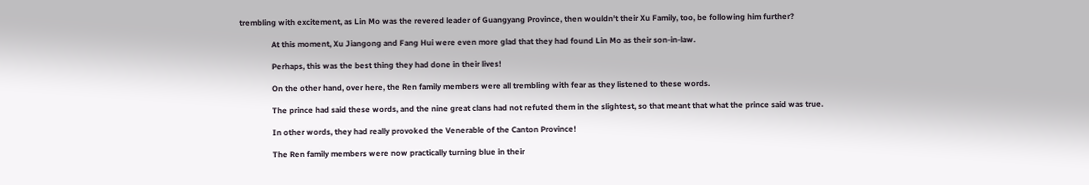trembling with excitement, as Lin Mo was the revered leader of Guangyang Province, then wouldn't their Xu Family, too, be following him further?

                At this moment, Xu Jiangong and Fang Hui were even more glad that they had found Lin Mo as their son-in-law.

                Perhaps, this was the best thing they had done in their lives!

                On the other hand, over here, the Ren family members were all trembling with fear as they listened to these words.

                The prince had said these words, and the nine great clans had not refuted them in the slightest, so that meant that what the prince said was true.

                In other words, they had really provoked the Venerable of the Canton Province!

                The Ren family members were now practically turning blue in their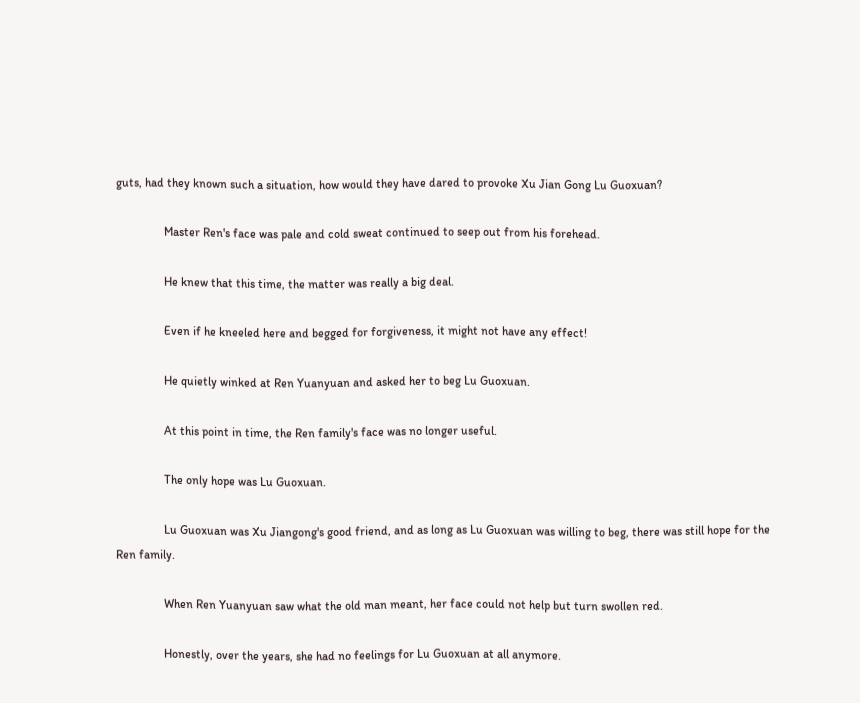guts, had they known such a situation, how would they have dared to provoke Xu Jian Gong Lu Guoxuan?

                Master Ren's face was pale and cold sweat continued to seep out from his forehead.

                He knew that this time, the matter was really a big deal.

                Even if he kneeled here and begged for forgiveness, it might not have any effect!

                He quietly winked at Ren Yuanyuan and asked her to beg Lu Guoxuan.

                At this point in time, the Ren family's face was no longer useful.

                The only hope was Lu Guoxuan.

                Lu Guoxuan was Xu Jiangong's good friend, and as long as Lu Guoxuan was willing to beg, there was still hope for the Ren family.

                When Ren Yuanyuan saw what the old man meant, her face could not help but turn swollen red.

                Honestly, over the years, she had no feelings for Lu Guoxuan at all anymore.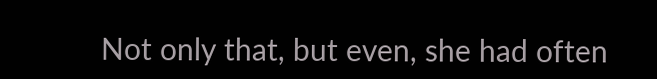Not only that, but even, she had often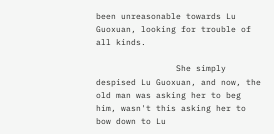been unreasonable towards Lu Guoxuan, looking for trouble of all kinds.

                She simply despised Lu Guoxuan, and now, the old man was asking her to beg him, wasn't this asking her to bow down to Lu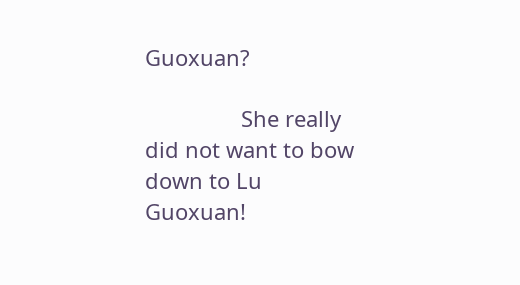Guoxuan?

                She really did not want to bow down to Lu Guoxuan!